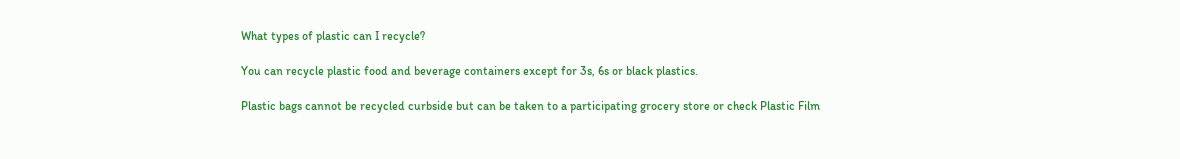What types of plastic can I recycle?

You can recycle plastic food and beverage containers except for 3s, 6s or black plastics.

Plastic bags cannot be recycled curbside but can be taken to a participating grocery store or check Plastic Film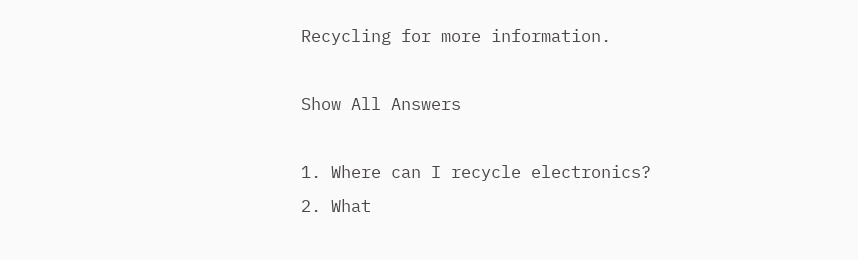Recycling for more information.

Show All Answers

1. Where can I recycle electronics?
2. What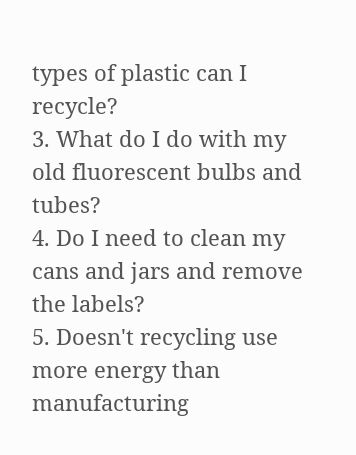types of plastic can I recycle?
3. What do I do with my old fluorescent bulbs and tubes?
4. Do I need to clean my cans and jars and remove the labels?
5. Doesn't recycling use more energy than manufacturing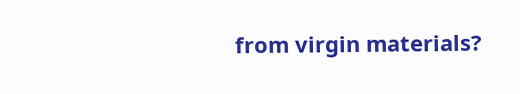from virgin materials?